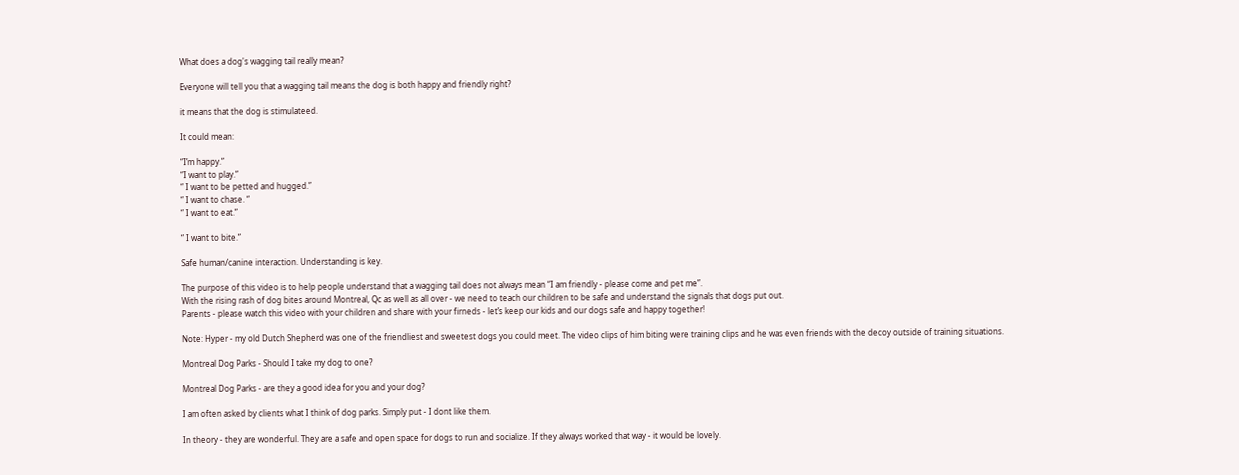What does a dog's wagging tail really mean?

Everyone will tell you that a wagging tail means the dog is both happy and friendly right?

it means that the dog is stimulateed.

It could mean:

“I’m happy.”
“I want to play.”
“ I want to be petted and hugged.”
“ I want to chase. “
“ I want to eat.”

“ I want to bite.”

Safe human/canine interaction. Understanding is key.

The purpose of this video is to help people understand that a wagging tail does not always mean “I am friendly - please come and pet me”.
With the rising rash of dog bites around Montreal, Qc as well as all over - we need to teach our children to be safe and understand the signals that dogs put out.
Parents - please watch this video with your children and share with your firneds - let’s keep our kids and our dogs safe and happy together!

Note: Hyper - my old Dutch Shepherd was one of the friendliest and sweetest dogs you could meet. The video clips of him biting were training clips and he was even friends with the decoy outside of training situations.

Montreal Dog Parks - Should I take my dog to one?

Montreal Dog Parks - are they a good idea for you and your dog?

I am often asked by clients what I think of dog parks. Simply put - I dont like them.

In theory - they are wonderful. They are a safe and open space for dogs to run and socialize. If they always worked that way - it would be lovely.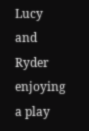Lucy and Ryder enjoying a play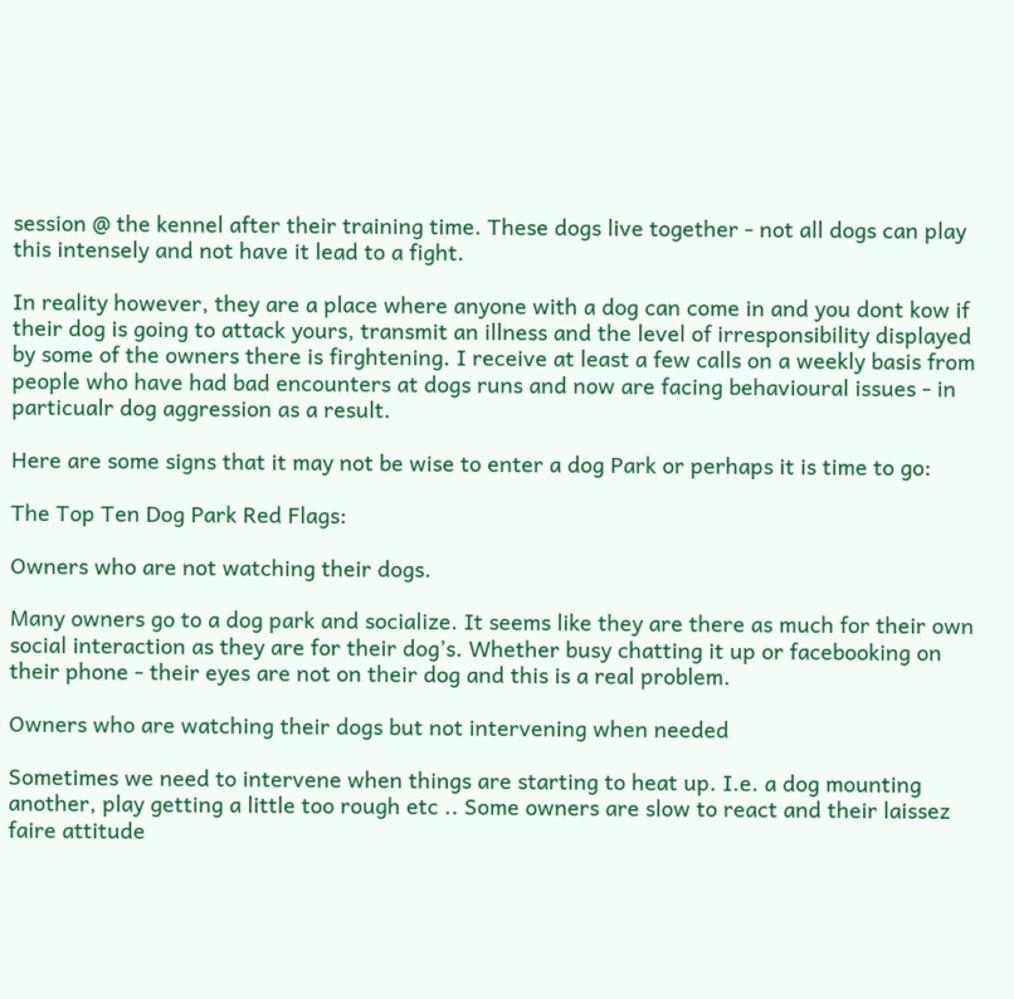session @ the kennel after their training time. These dogs live together - not all dogs can play this intensely and not have it lead to a fight.

In reality however, they are a place where anyone with a dog can come in and you dont kow if their dog is going to attack yours, transmit an illness and the level of irresponsibility displayed by some of the owners there is firghtening. I receive at least a few calls on a weekly basis from people who have had bad encounters at dogs runs and now are facing behavioural issues - in particualr dog aggression as a result.

Here are some signs that it may not be wise to enter a dog Park or perhaps it is time to go:

The Top Ten Dog Park Red Flags:

Owners who are not watching their dogs.

Many owners go to a dog park and socialize. It seems like they are there as much for their own social interaction as they are for their dog’s. Whether busy chatting it up or facebooking on their phone - their eyes are not on their dog and this is a real problem.

Owners who are watching their dogs but not intervening when needed

Sometimes we need to intervene when things are starting to heat up. I.e. a dog mounting another, play getting a little too rough etc .. Some owners are slow to react and their laissez faire attitude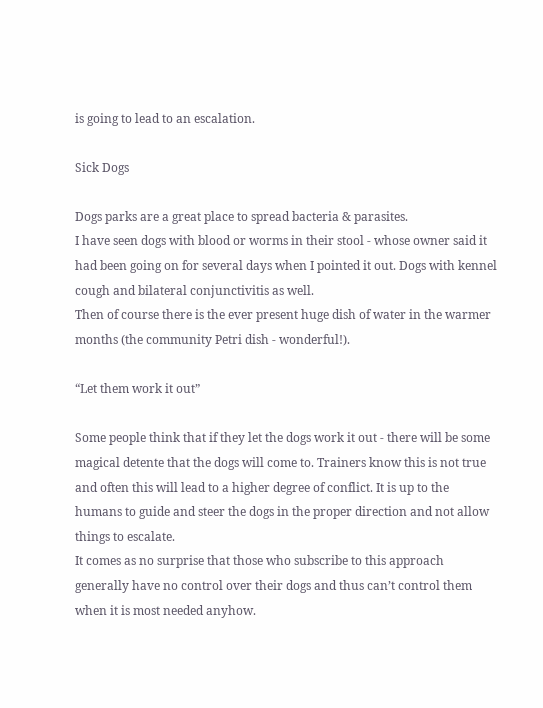is going to lead to an escalation.

Sick Dogs

Dogs parks are a great place to spread bacteria & parasites.
I have seen dogs with blood or worms in their stool - whose owner said it had been going on for several days when I pointed it out. Dogs with kennel cough and bilateral conjunctivitis as well.
Then of course there is the ever present huge dish of water in the warmer months (the community Petri dish - wonderful!).

“Let them work it out”

Some people think that if they let the dogs work it out - there will be some magical detente that the dogs will come to. Trainers know this is not true and often this will lead to a higher degree of conflict. It is up to the humans to guide and steer the dogs in the proper direction and not allow things to escalate.
It comes as no surprise that those who subscribe to this approach generally have no control over their dogs and thus can’t control them when it is most needed anyhow.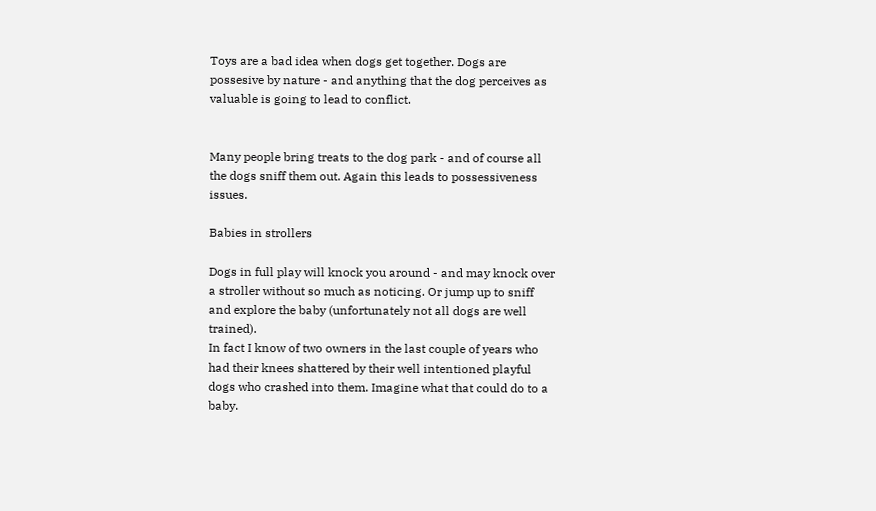Toys are a bad idea when dogs get together. Dogs are possesive by nature - and anything that the dog perceives as valuable is going to lead to conflict.


Many people bring treats to the dog park - and of course all the dogs sniff them out. Again this leads to possessiveness issues.

Babies in strollers

Dogs in full play will knock you around - and may knock over a stroller without so much as noticing. Or jump up to sniff and explore the baby (unfortunately not all dogs are well trained).
In fact I know of two owners in the last couple of years who had their knees shattered by their well intentioned playful dogs who crashed into them. Imagine what that could do to a baby.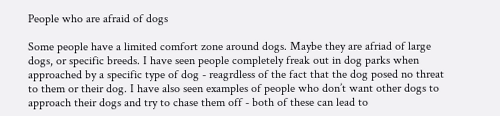People who are afraid of dogs

Some people have a limited comfort zone around dogs. Maybe they are afriad of large dogs, or specific breeds. I have seen people completely freak out in dog parks when approached by a specific type of dog - reagrdless of the fact that the dog posed no threat to them or their dog. I have also seen examples of people who don’t want other dogs to approach their dogs and try to chase them off - both of these can lead to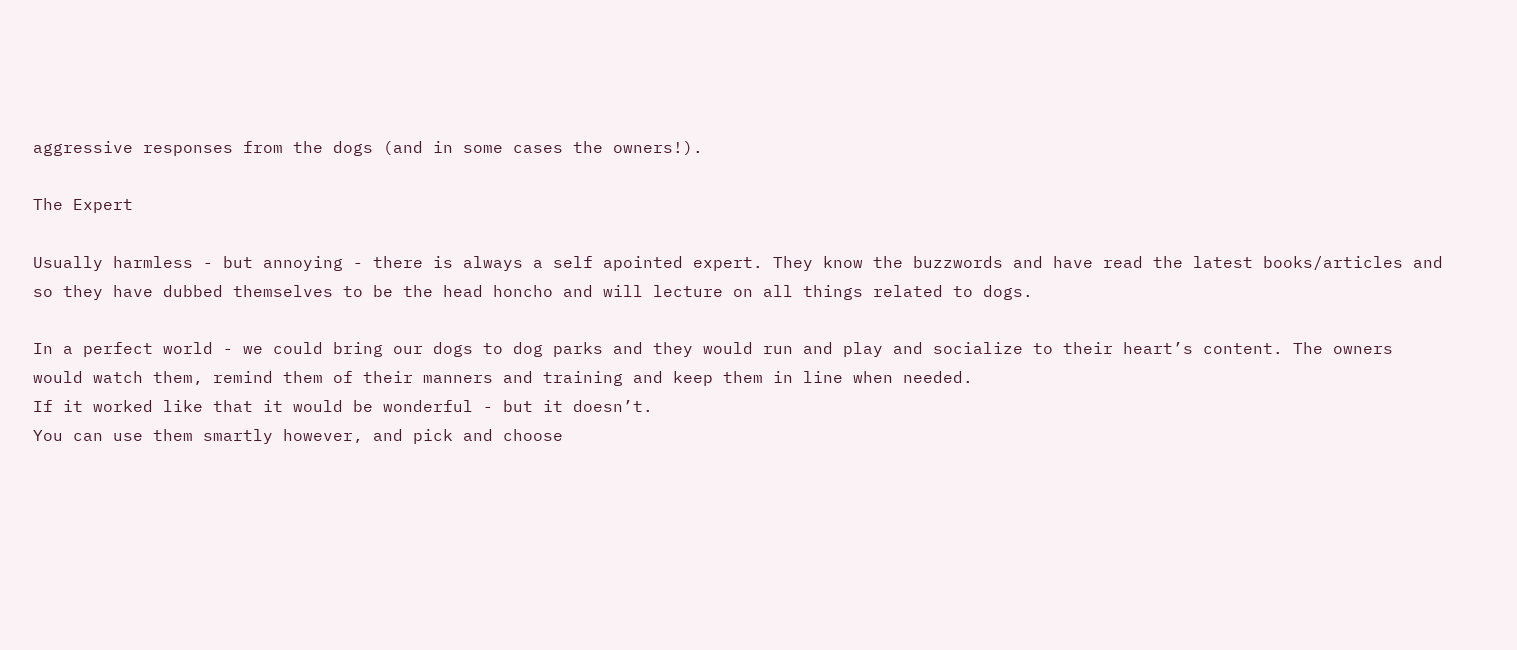aggressive responses from the dogs (and in some cases the owners!).

The Expert

Usually harmless - but annoying - there is always a self apointed expert. They know the buzzwords and have read the latest books/articles and so they have dubbed themselves to be the head honcho and will lecture on all things related to dogs.

In a perfect world - we could bring our dogs to dog parks and they would run and play and socialize to their heart’s content. The owners would watch them, remind them of their manners and training and keep them in line when needed.
If it worked like that it would be wonderful - but it doesn’t.
You can use them smartly however, and pick and choose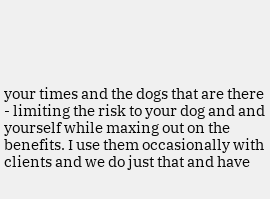your times and the dogs that are there - limiting the risk to your dog and and yourself while maxing out on the benefits. I use them occasionally with clients and we do just that and have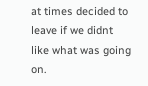at times decided to leave if we didnt like what was going on.